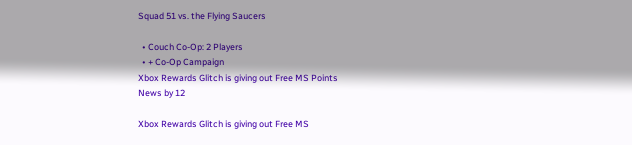Squad 51 vs. the Flying Saucers

  • Couch Co-Op: 2 Players
  • + Co-Op Campaign
Xbox Rewards Glitch is giving out Free MS Points
News by 12

Xbox Rewards Glitch is giving out Free MS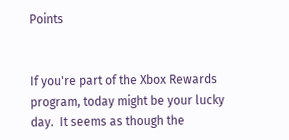Points


If you're part of the Xbox Rewards program, today might be your lucky day.  It seems as though the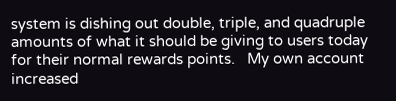system is dishing out double, triple, and quadruple amounts of what it should be giving to users today for their normal rewards points.   My own account increased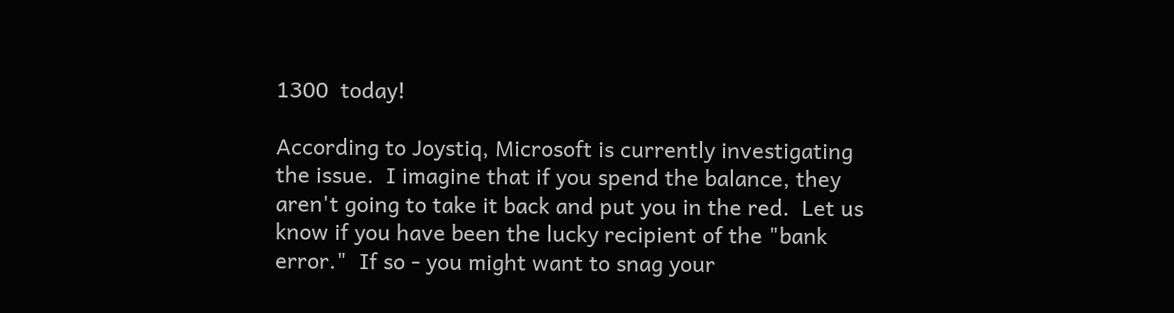1300  today!

According to Joystiq, Microsoft is currently investigating the issue.  I imagine that if you spend the balance, they aren't going to take it back and put you in the red.  Let us know if you have been the lucky recipient of the "bank error."  If so - you might want to snag your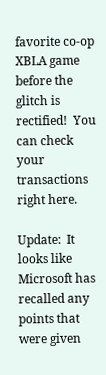favorite co-op XBLA game before the glitch is rectified!  You can check your transactions right here.

Update:  It looks like Microsoft has recalled any points that were given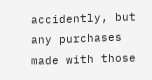accidently, but any purchases made with those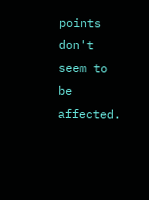points don't seem to be affected.